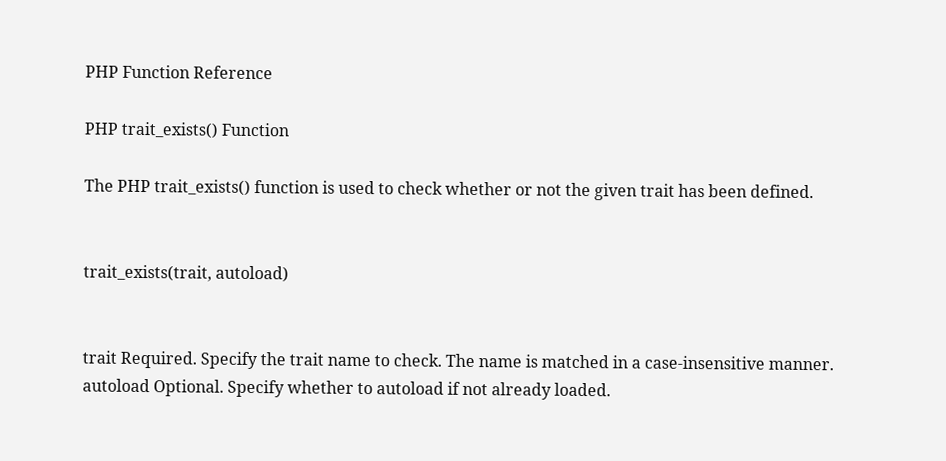PHP Function Reference

PHP trait_exists() Function

The PHP trait_exists() function is used to check whether or not the given trait has been defined.


trait_exists(trait, autoload)


trait Required. Specify the trait name to check. The name is matched in a case-insensitive manner.
autoload Optional. Specify whether to autoload if not already loaded.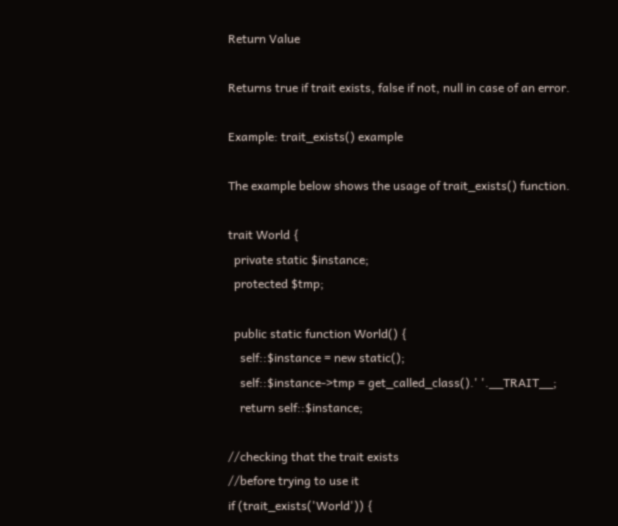Return Value

Returns true if trait exists, false if not, null in case of an error.

Example: trait_exists() example

The example below shows the usage of trait_exists() function.

trait World {
  private static $instance;
  protected $tmp;

  public static function World() {
    self::$instance = new static();
    self::$instance->tmp = get_called_class().' '.__TRAIT__;
    return self::$instance;

//checking that the trait exists
//before trying to use it
if (trait_exists('World')) {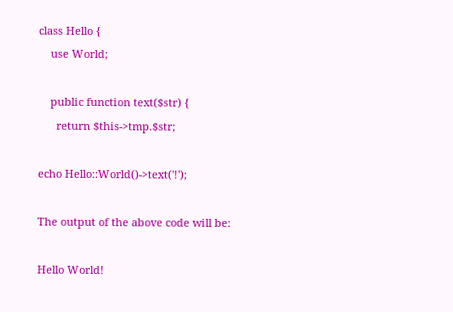class Hello {
    use World;

    public function text($str) {
      return $this->tmp.$str;

echo Hello::World()->text('!');

The output of the above code will be:

Hello World!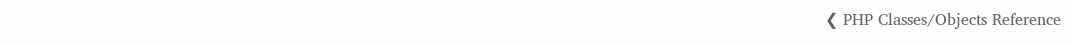❮ PHP Classes/Objects Reference